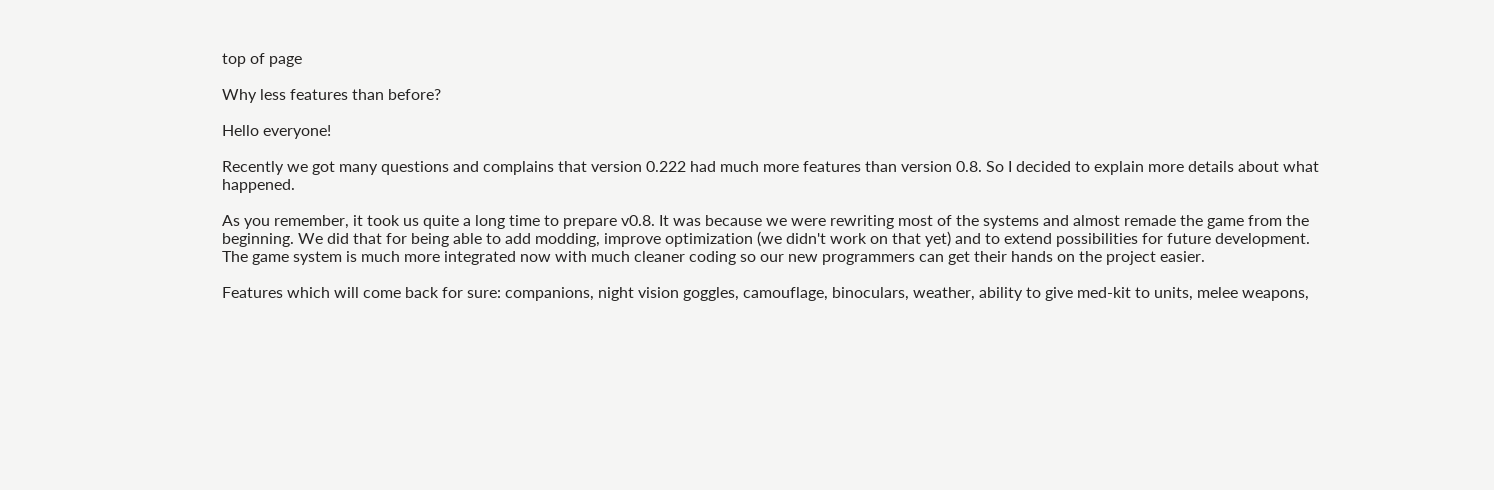top of page

Why less features than before?

Hello everyone!

Recently we got many questions and complains that version 0.222 had much more features than version 0.8. So I decided to explain more details about what happened.

As you remember, it took us quite a long time to prepare v0.8. It was because we were rewriting most of the systems and almost remade the game from the beginning. We did that for being able to add modding, improve optimization (we didn't work on that yet) and to extend possibilities for future development. The game system is much more integrated now with much cleaner coding so our new programmers can get their hands on the project easier.

Features which will come back for sure: companions, night vision goggles, camouflage, binoculars, weather, ability to give med-kit to units, melee weapons,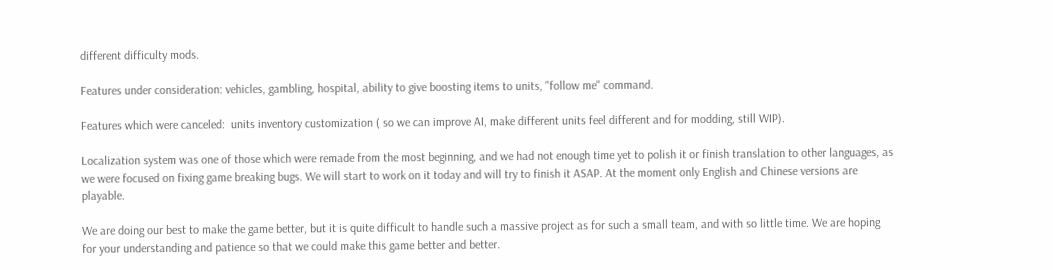different difficulty mods.

Features under consideration: vehicles, gambling, hospital, ability to give boosting items to units, "follow me" command.

Features which were canceled:  units inventory customization ( so we can improve AI, make different units feel different and for modding, still WIP).

Localization system was one of those which were remade from the most beginning, and we had not enough time yet to polish it or finish translation to other languages, as we were focused on fixing game breaking bugs. We will start to work on it today and will try to finish it ASAP. At the moment only English and Chinese versions are playable.

We are doing our best to make the game better, but it is quite difficult to handle such a massive project as for such a small team, and with so little time. We are hoping for your understanding and patience so that we could make this game better and better.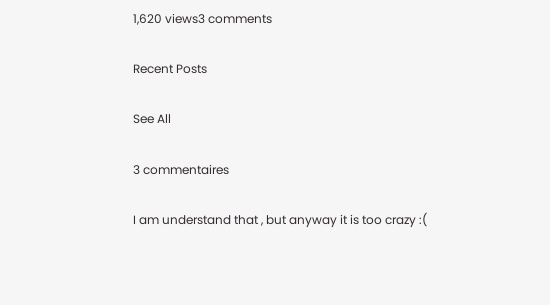1,620 views3 comments

Recent Posts

See All

3 commentaires

I am understand that , but anyway it is too crazy :(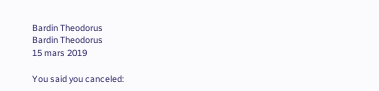Bardin Theodorus
Bardin Theodorus
15 mars 2019

You said you canceled: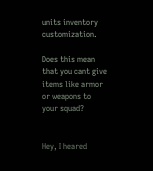units inventory customization.

Does this mean that you cant give items like armor or weapons to your squad?


Hey, I heared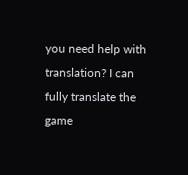you need help with translation? I can fully translate the game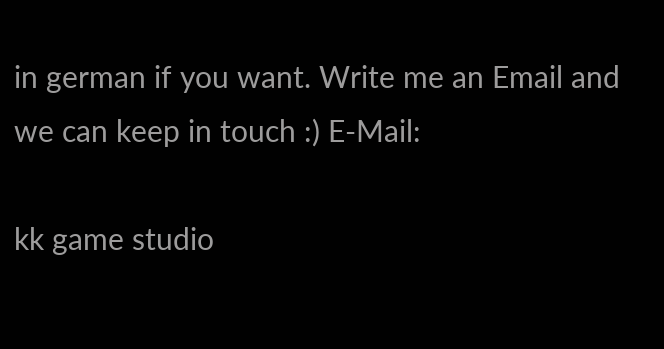in german if you want. Write me an Email and we can keep in touch :) E-Mail:

kk game studio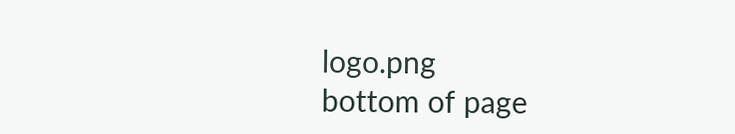logo.png
bottom of page